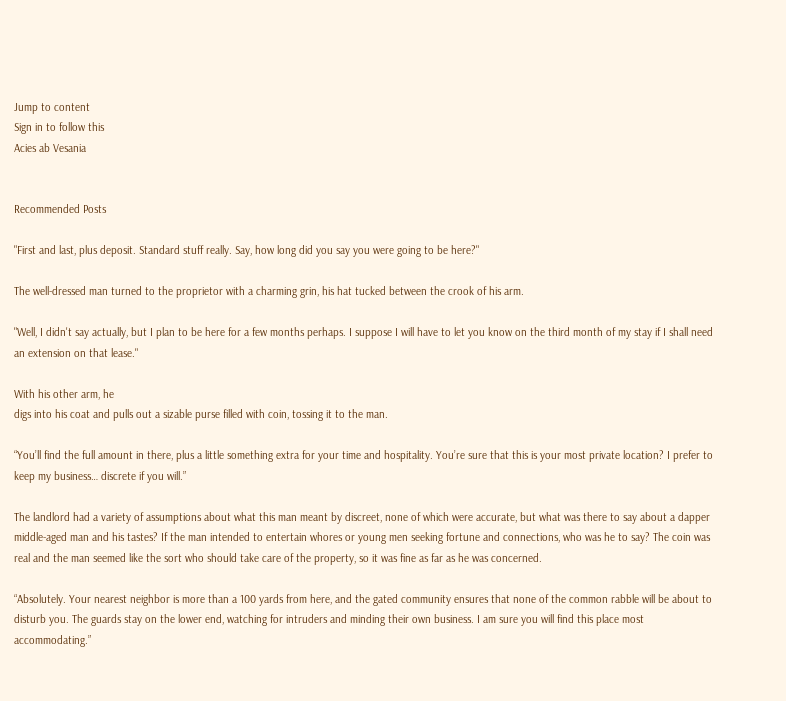Jump to content
Sign in to follow this
Acies ab Vesania


Recommended Posts

"First and last, plus deposit. Standard stuff really. Say, how long did you say you were going to be here?"

The well-dressed man turned to the proprietor with a charming grin, his hat tucked between the crook of his arm.

"Well, I didn't say actually, but I plan to be here for a few months perhaps. I suppose I will have to let you know on the third month of my stay if I shall need an extension on that lease."

With his other arm, he
digs into his coat and pulls out a sizable purse filled with coin, tossing it to the man.

“You’ll find the full amount in there, plus a little something extra for your time and hospitality. You’re sure that this is your most private location? I prefer to keep my business… discrete if you will.”

The landlord had a variety of assumptions about what this man meant by discreet, none of which were accurate, but what was there to say about a dapper middle-aged man and his tastes? If the man intended to entertain whores or young men seeking fortune and connections, who was he to say? The coin was real and the man seemed like the sort who should take care of the property, so it was fine as far as he was concerned.

“Absolutely. Your nearest neighbor is more than a 100 yards from here, and the gated community ensures that none of the common rabble will be about to disturb you. The guards stay on the lower end, watching for intruders and minding their own business. I am sure you will find this place most accommodating.”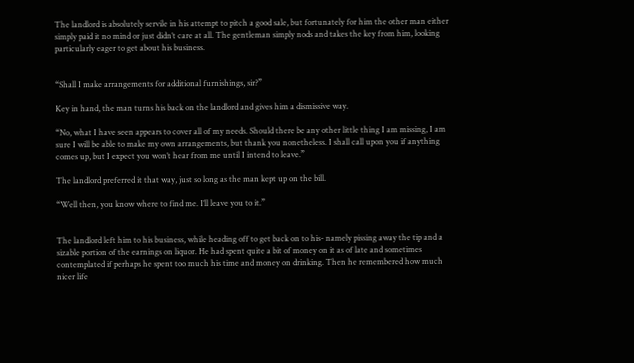The landlord is absolutely servile in his attempt to pitch a good sale, but fortunately for him the other man either simply paid it no mind or just didn’t care at all. The gentleman simply nods and takes the key from him, looking particularly eager to get about his business.


“Shall I make arrangements for additional furnishings, sir?”

Key in hand, the man turns his back on the landlord and gives him a dismissive way.

“No, what I have seen appears to cover all of my needs. Should there be any other little thing I am missing, I am sure I will be able to make my own arrangements, but thank you nonetheless. I shall call upon you if anything comes up, but I expect you won’t hear from me until I intend to leave.”

The landlord preferred it that way, just so long as the man kept up on the bill.

“Well then, you know where to find me. I’ll leave you to it.”


The landlord left him to his business, while heading off to get back on to his- namely pissing away the tip and a sizable portion of the earnings on liquor. He had spent quite a bit of money on it as of late and sometimes contemplated if perhaps he spent too much his time and money on drinking. Then he remembered how much nicer life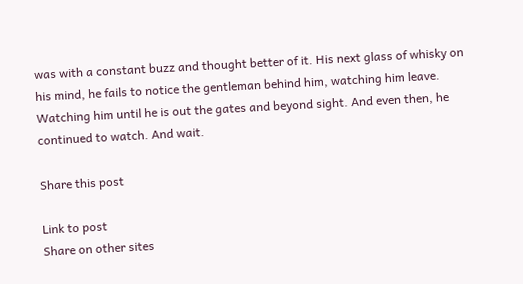was with a constant buzz and thought better of it. His next glass of whisky on his mind, he fails to notice the gentleman behind him, watching him leave. Watching him until he is out the gates and beyond sight. And even then, he continued to watch. And wait.

Share this post

Link to post
Share on other sites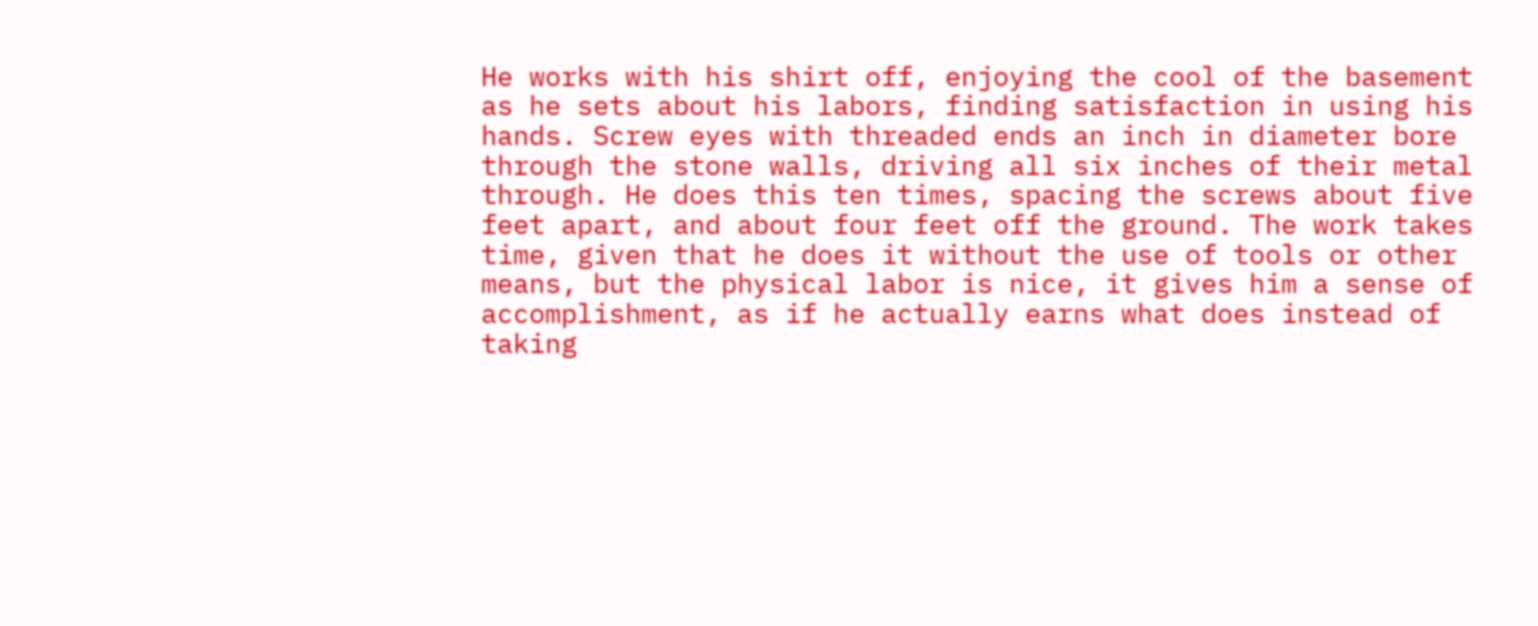He works with his shirt off, enjoying the cool of the basement as he sets about his labors, finding satisfaction in using his hands. Screw eyes with threaded ends an inch in diameter bore through the stone walls, driving all six inches of their metal through. He does this ten times, spacing the screws about five feet apart, and about four feet off the ground. The work takes time, given that he does it without the use of tools or other means, but the physical labor is nice, it gives him a sense of accomplishment, as if he actually earns what does instead of taking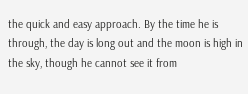the quick and easy approach. By the time he is through, the day is long out and the moon is high in the sky, though he cannot see it from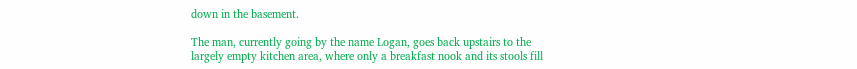down in the basement.

The man, currently going by the name Logan, goes back upstairs to the largely empty kitchen area, where only a breakfast nook and its stools fill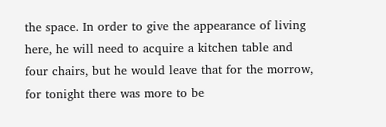the space. In order to give the appearance of living here, he will need to acquire a kitchen table and four chairs, but he would leave that for the morrow, for tonight there was more to be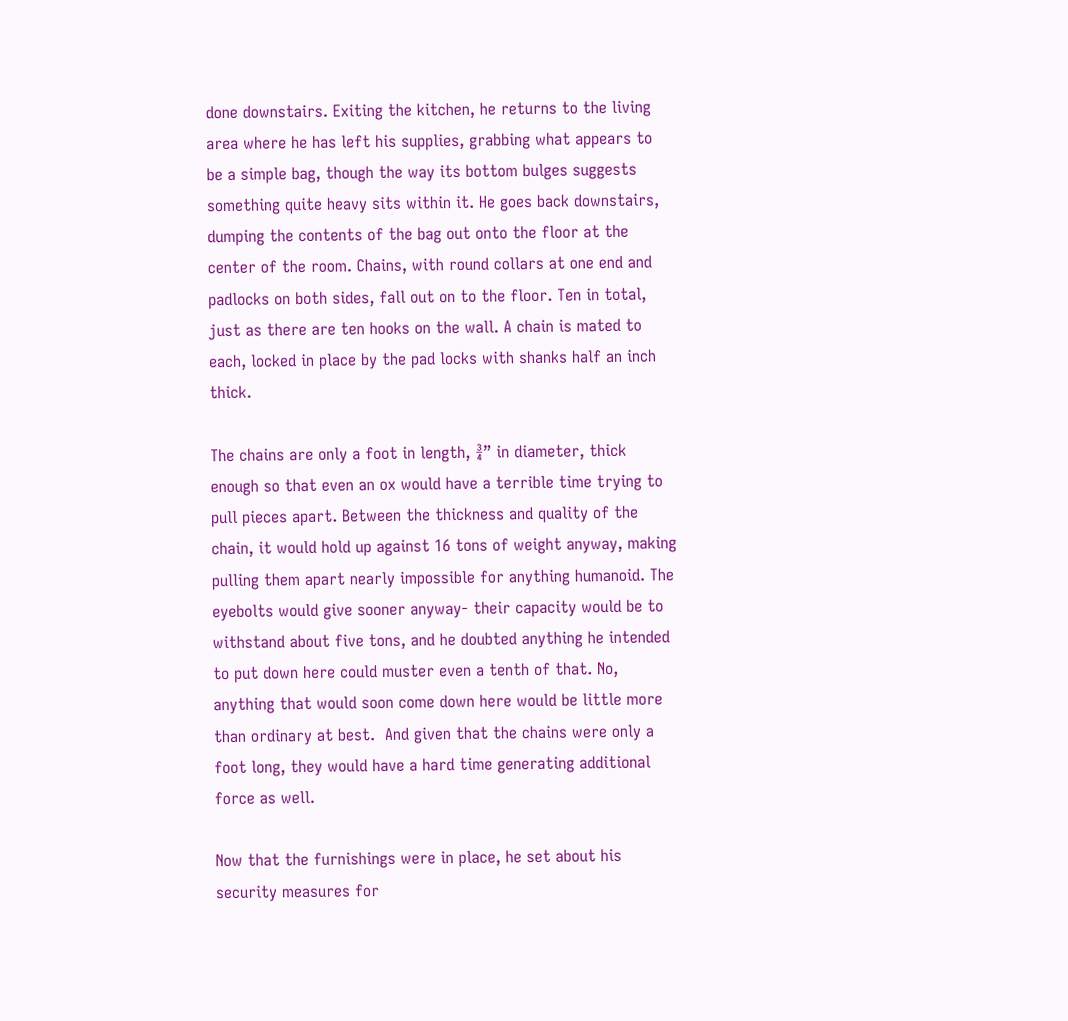done downstairs. Exiting the kitchen, he returns to the living area where he has left his supplies, grabbing what appears to be a simple bag, though the way its bottom bulges suggests something quite heavy sits within it. He goes back downstairs, dumping the contents of the bag out onto the floor at the center of the room. Chains, with round collars at one end and padlocks on both sides, fall out on to the floor. Ten in total, just as there are ten hooks on the wall. A chain is mated to each, locked in place by the pad locks with shanks half an inch thick.

The chains are only a foot in length, ¾” in diameter, thick enough so that even an ox would have a terrible time trying to pull pieces apart. Between the thickness and quality of the chain, it would hold up against 16 tons of weight anyway, making pulling them apart nearly impossible for anything humanoid. The eyebolts would give sooner anyway- their capacity would be to withstand about five tons, and he doubted anything he intended to put down here could muster even a tenth of that. No, anything that would soon come down here would be little more than ordinary at best.  And given that the chains were only a foot long, they would have a hard time generating additional force as well.

Now that the furnishings were in place, he set about his security measures for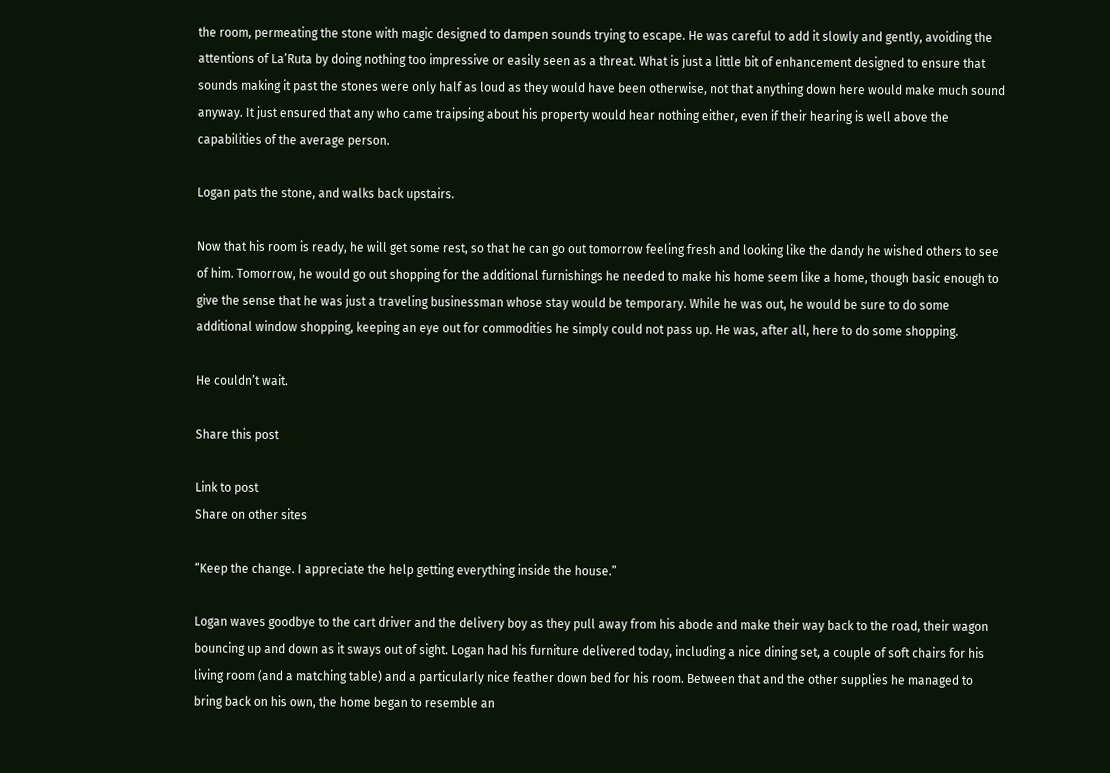the room, permeating the stone with magic designed to dampen sounds trying to escape. He was careful to add it slowly and gently, avoiding the attentions of La’Ruta by doing nothing too impressive or easily seen as a threat. What is just a little bit of enhancement designed to ensure that sounds making it past the stones were only half as loud as they would have been otherwise, not that anything down here would make much sound anyway. It just ensured that any who came traipsing about his property would hear nothing either, even if their hearing is well above the capabilities of the average person.

Logan pats the stone, and walks back upstairs.

Now that his room is ready, he will get some rest, so that he can go out tomorrow feeling fresh and looking like the dandy he wished others to see of him. Tomorrow, he would go out shopping for the additional furnishings he needed to make his home seem like a home, though basic enough to give the sense that he was just a traveling businessman whose stay would be temporary. While he was out, he would be sure to do some additional window shopping, keeping an eye out for commodities he simply could not pass up. He was, after all, here to do some shopping.

He couldn’t wait.

Share this post

Link to post
Share on other sites

“Keep the change. I appreciate the help getting everything inside the house.”

Logan waves goodbye to the cart driver and the delivery boy as they pull away from his abode and make their way back to the road, their wagon bouncing up and down as it sways out of sight. Logan had his furniture delivered today, including a nice dining set, a couple of soft chairs for his living room (and a matching table) and a particularly nice feather down bed for his room. Between that and the other supplies he managed to bring back on his own, the home began to resemble an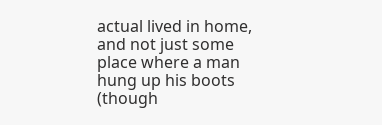actual lived in home, and not just some place where a man hung up his boots (though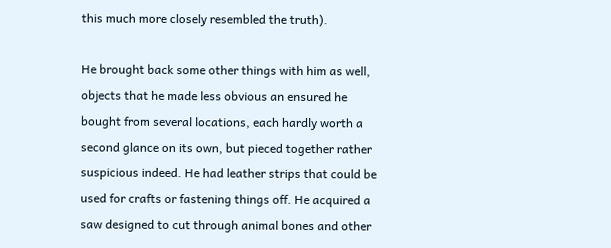this much more closely resembled the truth).

He brought back some other things with him as well, objects that he made less obvious an ensured he bought from several locations, each hardly worth a second glance on its own, but pieced together rather suspicious indeed. He had leather strips that could be used for crafts or fastening things off. He acquired a saw designed to cut through animal bones and other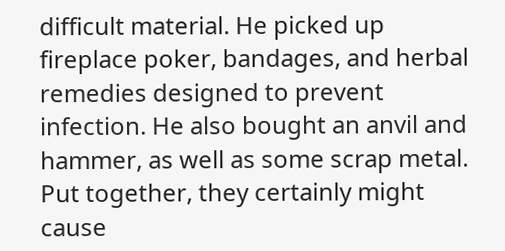difficult material. He picked up fireplace poker, bandages, and herbal remedies designed to prevent infection. He also bought an anvil and hammer, as well as some scrap metal. Put together, they certainly might cause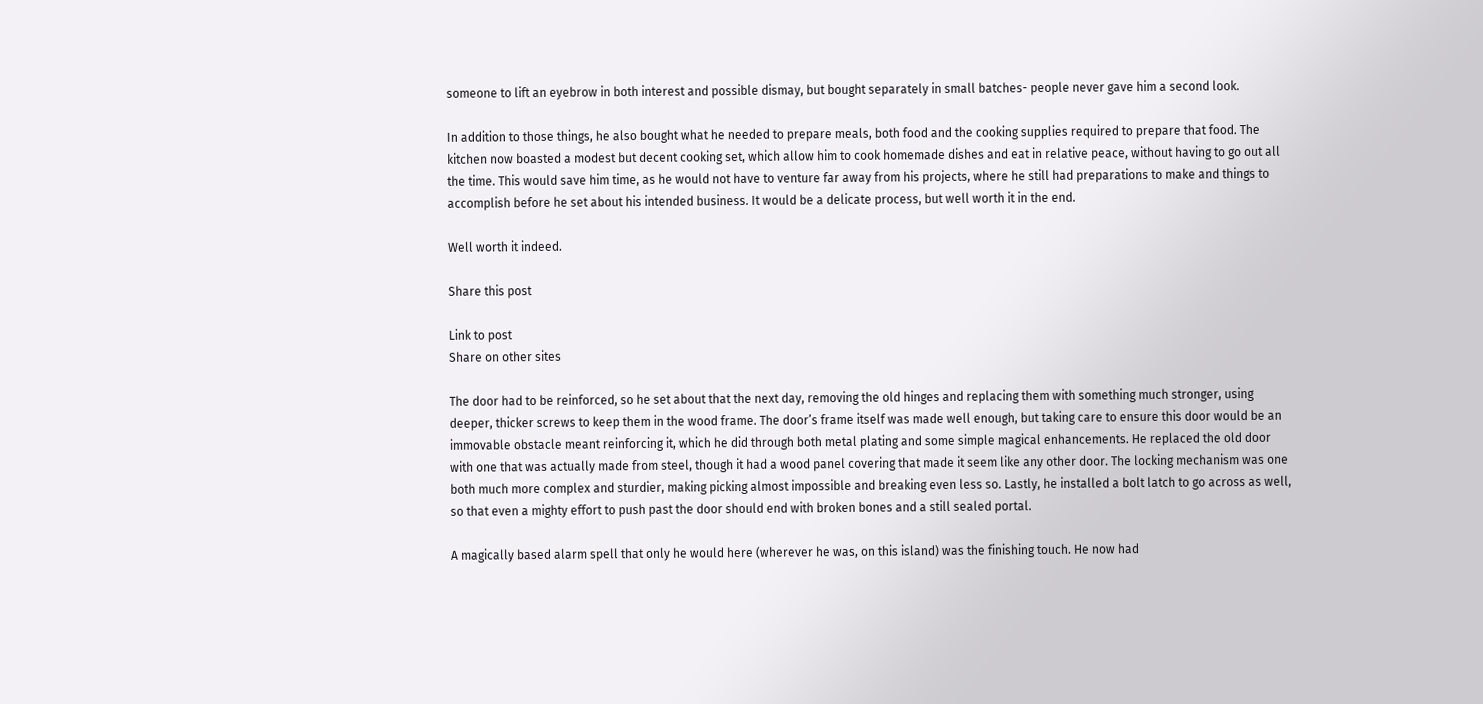someone to lift an eyebrow in both interest and possible dismay, but bought separately in small batches- people never gave him a second look.

In addition to those things, he also bought what he needed to prepare meals, both food and the cooking supplies required to prepare that food. The kitchen now boasted a modest but decent cooking set, which allow him to cook homemade dishes and eat in relative peace, without having to go out all the time. This would save him time, as he would not have to venture far away from his projects, where he still had preparations to make and things to accomplish before he set about his intended business. It would be a delicate process, but well worth it in the end.

Well worth it indeed.

Share this post

Link to post
Share on other sites

The door had to be reinforced, so he set about that the next day, removing the old hinges and replacing them with something much stronger, using deeper, thicker screws to keep them in the wood frame. The door’s frame itself was made well enough, but taking care to ensure this door would be an immovable obstacle meant reinforcing it, which he did through both metal plating and some simple magical enhancements. He replaced the old door with one that was actually made from steel, though it had a wood panel covering that made it seem like any other door. The locking mechanism was one both much more complex and sturdier, making picking almost impossible and breaking even less so. Lastly, he installed a bolt latch to go across as well, so that even a mighty effort to push past the door should end with broken bones and a still sealed portal.

A magically based alarm spell that only he would here (wherever he was, on this island) was the finishing touch. He now had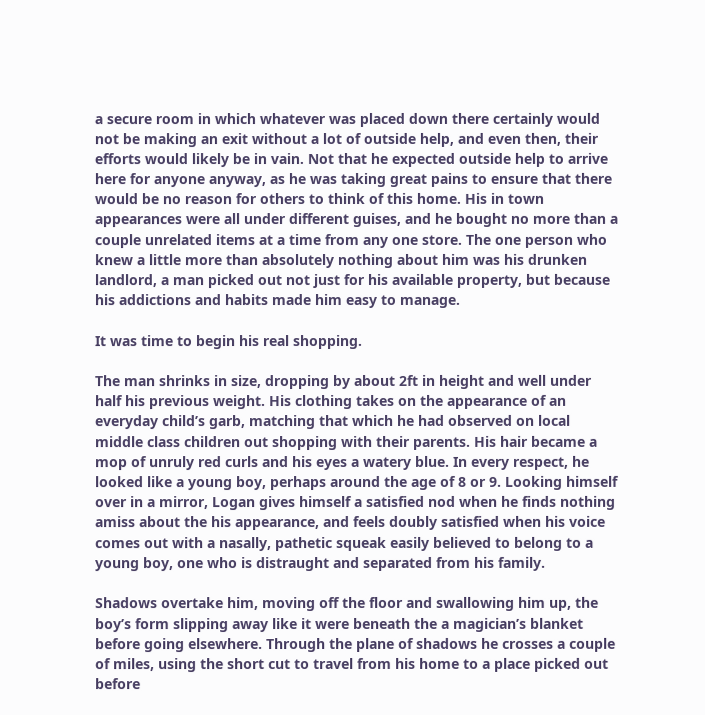a secure room in which whatever was placed down there certainly would not be making an exit without a lot of outside help, and even then, their efforts would likely be in vain. Not that he expected outside help to arrive here for anyone anyway, as he was taking great pains to ensure that there would be no reason for others to think of this home. His in town appearances were all under different guises, and he bought no more than a couple unrelated items at a time from any one store. The one person who knew a little more than absolutely nothing about him was his drunken landlord, a man picked out not just for his available property, but because his addictions and habits made him easy to manage.

It was time to begin his real shopping.

The man shrinks in size, dropping by about 2ft in height and well under half his previous weight. His clothing takes on the appearance of an everyday child’s garb, matching that which he had observed on local middle class children out shopping with their parents. His hair became a mop of unruly red curls and his eyes a watery blue. In every respect, he looked like a young boy, perhaps around the age of 8 or 9. Looking himself over in a mirror, Logan gives himself a satisfied nod when he finds nothing amiss about the his appearance, and feels doubly satisfied when his voice comes out with a nasally, pathetic squeak easily believed to belong to a young boy, one who is distraught and separated from his family.

Shadows overtake him, moving off the floor and swallowing him up, the boy’s form slipping away like it were beneath the a magician’s blanket before going elsewhere. Through the plane of shadows he crosses a couple of miles, using the short cut to travel from his home to a place picked out before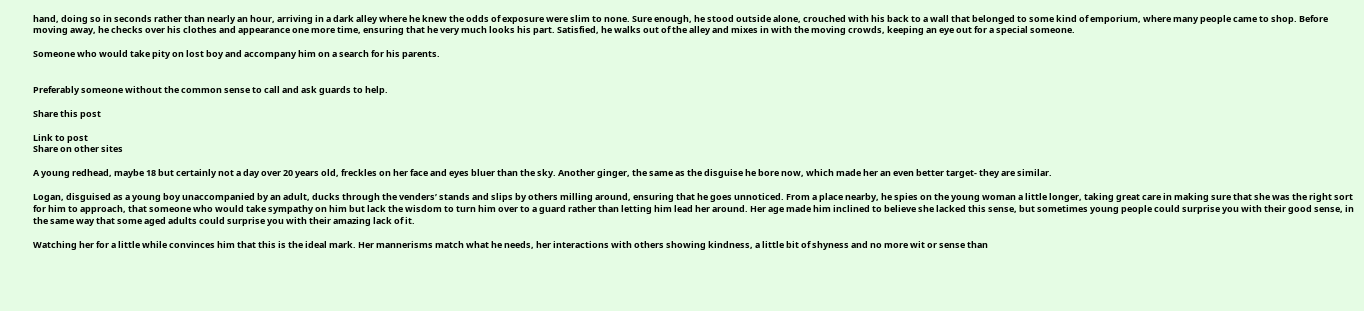hand, doing so in seconds rather than nearly an hour, arriving in a dark alley where he knew the odds of exposure were slim to none. Sure enough, he stood outside alone, crouched with his back to a wall that belonged to some kind of emporium, where many people came to shop. Before moving away, he checks over his clothes and appearance one more time, ensuring that he very much looks his part. Satisfied, he walks out of the alley and mixes in with the moving crowds, keeping an eye out for a special someone.

Someone who would take pity on lost boy and accompany him on a search for his parents.


Preferably someone without the common sense to call and ask guards to help.

Share this post

Link to post
Share on other sites

A young redhead, maybe 18 but certainly not a day over 20 years old, freckles on her face and eyes bluer than the sky. Another ginger, the same as the disguise he bore now, which made her an even better target- they are similar.

Logan, disguised as a young boy unaccompanied by an adult, ducks through the venders’ stands and slips by others milling around, ensuring that he goes unnoticed. From a place nearby, he spies on the young woman a little longer, taking great care in making sure that she was the right sort for him to approach, that someone who would take sympathy on him but lack the wisdom to turn him over to a guard rather than letting him lead her around. Her age made him inclined to believe she lacked this sense, but sometimes young people could surprise you with their good sense, in the same way that some aged adults could surprise you with their amazing lack of it.

Watching her for a little while convinces him that this is the ideal mark. Her mannerisms match what he needs, her interactions with others showing kindness, a little bit of shyness and no more wit or sense than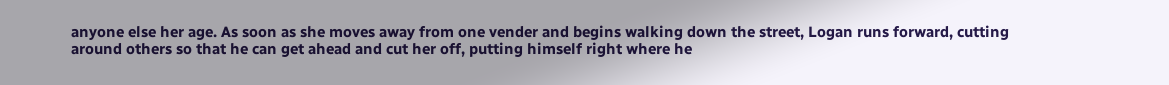anyone else her age. As soon as she moves away from one vender and begins walking down the street, Logan runs forward, cutting around others so that he can get ahead and cut her off, putting himself right where he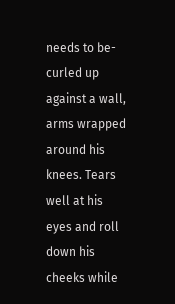needs to be- curled up against a wall, arms wrapped around his knees. Tears well at his eyes and roll down his cheeks while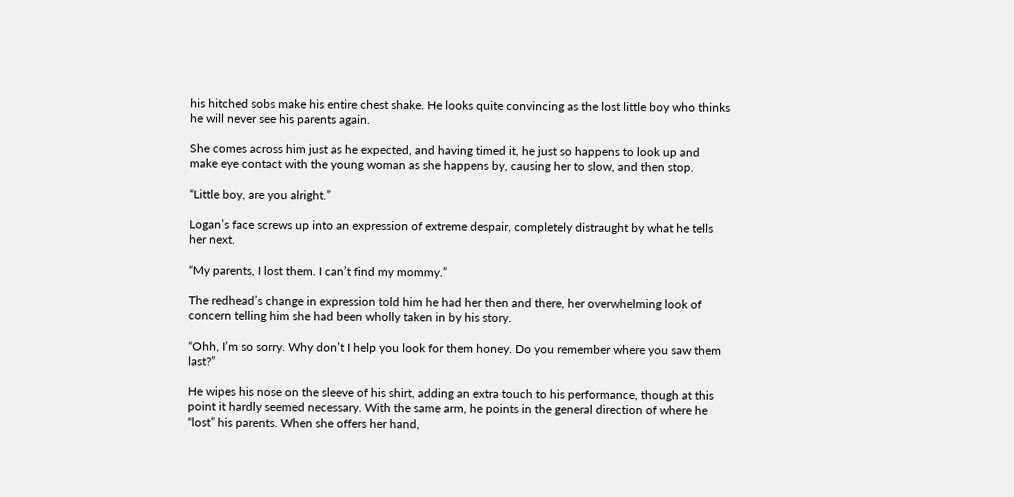his hitched sobs make his entire chest shake. He looks quite convincing as the lost little boy who thinks he will never see his parents again.

She comes across him just as he expected, and having timed it, he just so happens to look up and make eye contact with the young woman as she happens by, causing her to slow, and then stop.

“Little boy, are you alright.”

Logan’s face screws up into an expression of extreme despair, completely distraught by what he tells her next.

“My parents, I lost them. I can’t find my mommy.”

The redhead’s change in expression told him he had her then and there, her overwhelming look of concern telling him she had been wholly taken in by his story.

“Ohh, I’m so sorry. Why don’t I help you look for them honey. Do you remember where you saw them last?”

He wipes his nose on the sleeve of his shirt, adding an extra touch to his performance, though at this point it hardly seemed necessary. With the same arm, he points in the general direction of where he “lost” his parents. When she offers her hand,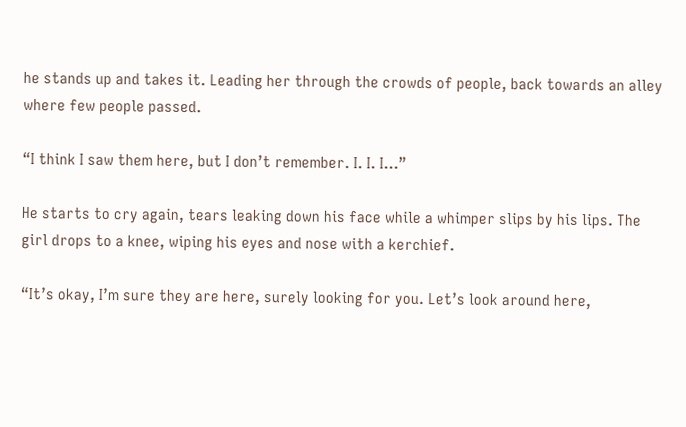he stands up and takes it. Leading her through the crowds of people, back towards an alley where few people passed.

“I think I saw them here, but I don’t remember. I. I. I…”

He starts to cry again, tears leaking down his face while a whimper slips by his lips. The girl drops to a knee, wiping his eyes and nose with a kerchief.

“It’s okay, I’m sure they are here, surely looking for you. Let’s look around here,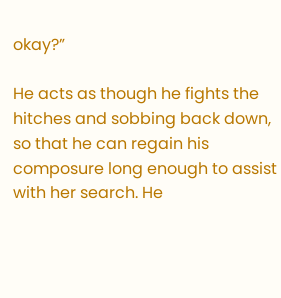okay?”

He acts as though he fights the hitches and sobbing back down, so that he can regain his composure long enough to assist with her search. He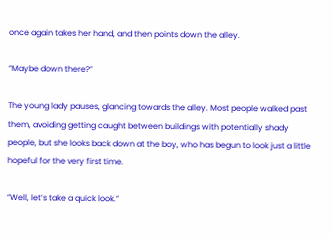once again takes her hand, and then points down the alley.

“Maybe down there?”

The young lady pauses, glancing towards the alley. Most people walked past them, avoiding getting caught between buildings with potentially shady people, but she looks back down at the boy, who has begun to look just a little hopeful for the very first time.

“Well, let’s take a quick look.”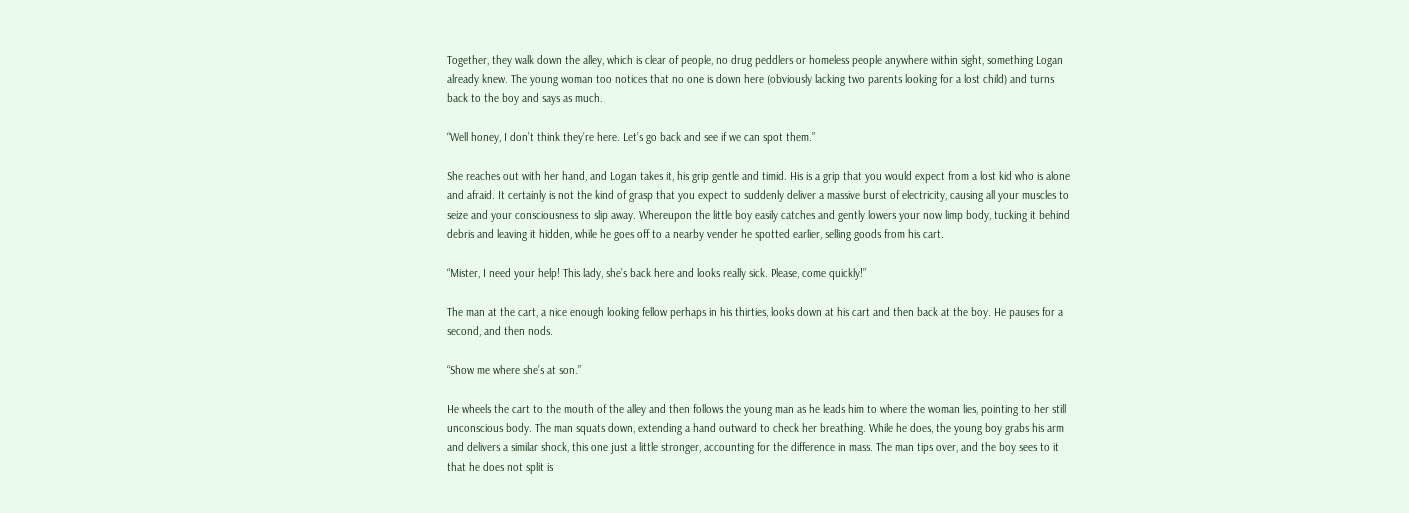Together, they walk down the alley, which is clear of people, no drug peddlers or homeless people anywhere within sight, something Logan already knew. The young woman too notices that no one is down here (obviously lacking two parents looking for a lost child) and turns back to the boy and says as much.

“Well honey, I don’t think they’re here. Let’s go back and see if we can spot them.”

She reaches out with her hand, and Logan takes it, his grip gentle and timid. His is a grip that you would expect from a lost kid who is alone and afraid. It certainly is not the kind of grasp that you expect to suddenly deliver a massive burst of electricity, causing all your muscles to seize and your consciousness to slip away. Whereupon the little boy easily catches and gently lowers your now limp body, tucking it behind debris and leaving it hidden, while he goes off to a nearby vender he spotted earlier, selling goods from his cart.

“Mister, I need your help! This lady, she’s back here and looks really sick. Please, come quickly!”

The man at the cart, a nice enough looking fellow perhaps in his thirties, looks down at his cart and then back at the boy. He pauses for a second, and then nods.

“Show me where she’s at son.”

He wheels the cart to the mouth of the alley and then follows the young man as he leads him to where the woman lies, pointing to her still unconscious body. The man squats down, extending a hand outward to check her breathing. While he does, the young boy grabs his arm and delivers a similar shock, this one just a little stronger, accounting for the difference in mass. The man tips over, and the boy sees to it that he does not split is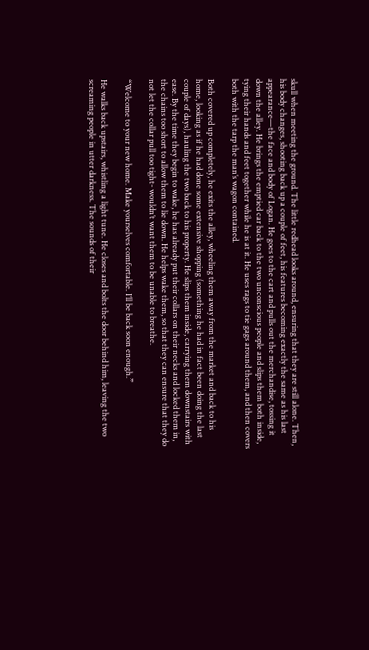skull when meeting the ground. The little redhead looks around, ensuring that they are still alone. Then, his body changes, shooting back up a couple of feet, his features becoming exactly the same as his last appearance—the face and body of Logan. He goes to the cart and pulls out the merchandise, tossing it down the alley. He brings the emptied car back to the two unconscious people and slips them both inside, tying their hands and feet together while he is at it. He uses rags to tie gags around them, and then covers both with the tarp the man’s wagon contained.

Both covered up completely, he exits the alley, wheeling them away from the market and back to his home, looking as if he had done some extensive shopping (something he had in fact been doing the last couple of days), hauling the two back to his property. He slips them inside, carrying them downstairs with ease. By the time they begin to wake, he has already put their collars on their necks and locked them in, the chains too short to allow them to lie down. He helps wake them, so that they can ensure that they do not let the collar pull too tight- wouldn’t want them to be unable to breathe.

“Welcome to your new home. Make yourselves comfortable. I’ll be back soon enough.”

He walks back upstairs, whistling a light tune. He closes and bolts the door behind him, leaving the two screaming people in utter darkness. The sounds of their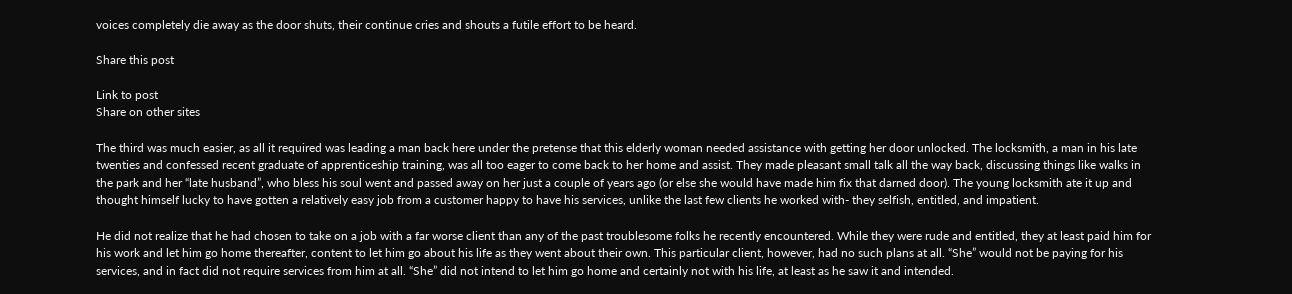voices completely die away as the door shuts, their continue cries and shouts a futile effort to be heard.

Share this post

Link to post
Share on other sites

The third was much easier, as all it required was leading a man back here under the pretense that this elderly woman needed assistance with getting her door unlocked. The locksmith, a man in his late twenties and confessed recent graduate of apprenticeship training, was all too eager to come back to her home and assist. They made pleasant small talk all the way back, discussing things like walks in the park and her “late husband”, who bless his soul went and passed away on her just a couple of years ago (or else she would have made him fix that darned door). The young locksmith ate it up and thought himself lucky to have gotten a relatively easy job from a customer happy to have his services, unlike the last few clients he worked with- they selfish, entitled, and impatient.

He did not realize that he had chosen to take on a job with a far worse client than any of the past troublesome folks he recently encountered. While they were rude and entitled, they at least paid him for his work and let him go home thereafter, content to let him go about his life as they went about their own. This particular client, however, had no such plans at all. “She” would not be paying for his services, and in fact did not require services from him at all. “She” did not intend to let him go home and certainly not with his life, at least as he saw it and intended.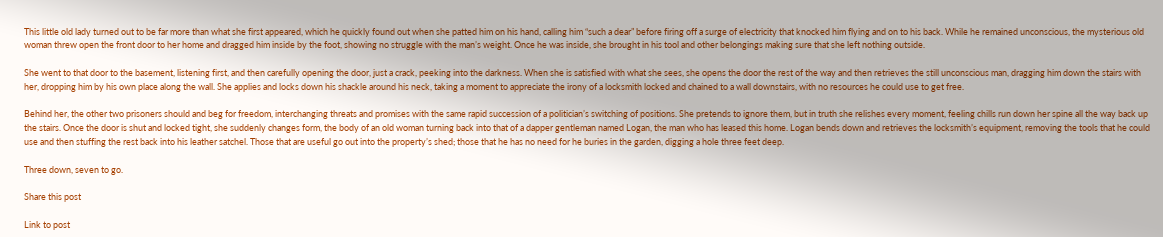This little old lady turned out to be far more than what she first appeared, which he quickly found out when she patted him on his hand, calling him “such a dear” before firing off a surge of electricity that knocked him flying and on to his back. While he remained unconscious, the mysterious old woman threw open the front door to her home and dragged him inside by the foot, showing no struggle with the man’s weight. Once he was inside, she brought in his tool and other belongings making sure that she left nothing outside.

She went to that door to the basement, listening first, and then carefully opening the door, just a crack, peeking into the darkness. When she is satisfied with what she sees, she opens the door the rest of the way and then retrieves the still unconscious man, dragging him down the stairs with her, dropping him by his own place along the wall. She applies and locks down his shackle around his neck, taking a moment to appreciate the irony of a locksmith locked and chained to a wall downstairs, with no resources he could use to get free.

Behind her, the other two prisoners should and beg for freedom, interchanging threats and promises with the same rapid succession of a politician’s switching of positions. She pretends to ignore them, but in truth she relishes every moment, feeling chills run down her spine all the way back up the stairs. Once the door is shut and locked tight, she suddenly changes form, the body of an old woman turning back into that of a dapper gentleman named Logan, the man who has leased this home. Logan bends down and retrieves the locksmith’s equipment, removing the tools that he could use and then stuffing the rest back into his leather satchel. Those that are useful go out into the property’s shed; those that he has no need for he buries in the garden, digging a hole three feet deep.

Three down, seven to go.

Share this post

Link to post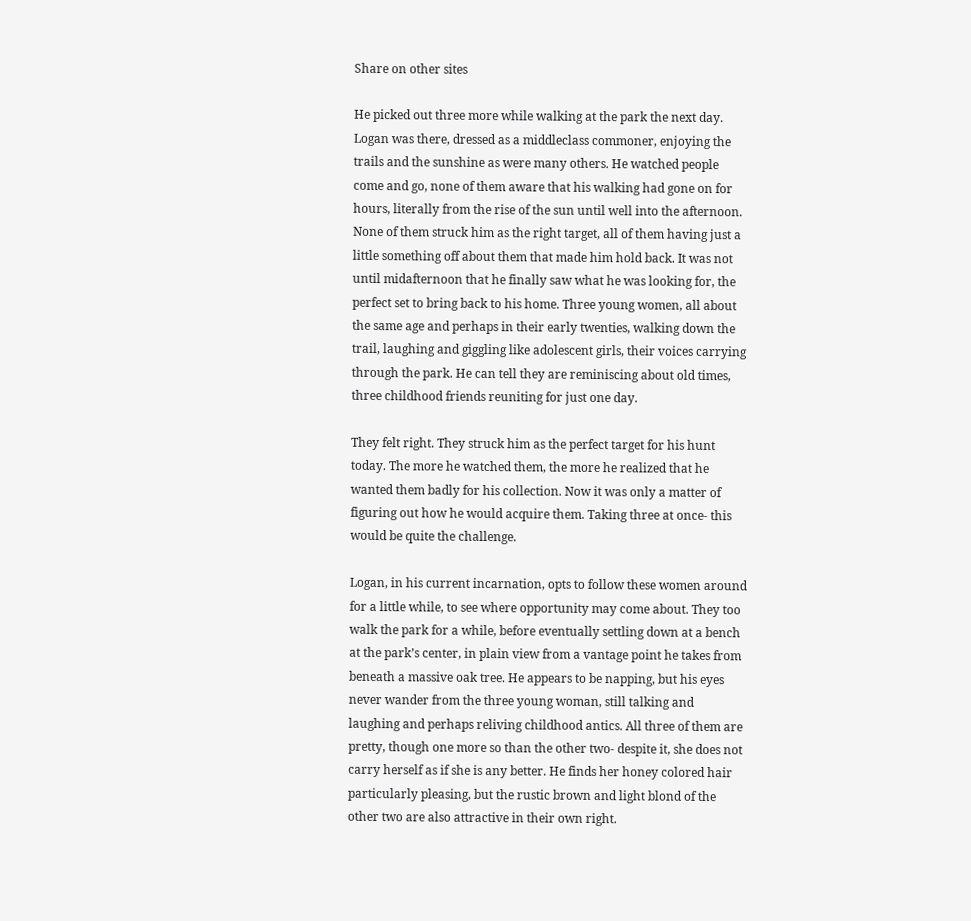Share on other sites

He picked out three more while walking at the park the next day. Logan was there, dressed as a middleclass commoner, enjoying the trails and the sunshine as were many others. He watched people come and go, none of them aware that his walking had gone on for hours, literally from the rise of the sun until well into the afternoon. None of them struck him as the right target, all of them having just a little something off about them that made him hold back. It was not until midafternoon that he finally saw what he was looking for, the perfect set to bring back to his home. Three young women, all about the same age and perhaps in their early twenties, walking down the trail, laughing and giggling like adolescent girls, their voices carrying through the park. He can tell they are reminiscing about old times, three childhood friends reuniting for just one day.

They felt right. They struck him as the perfect target for his hunt today. The more he watched them, the more he realized that he wanted them badly for his collection. Now it was only a matter of figuring out how he would acquire them. Taking three at once- this would be quite the challenge.

Logan, in his current incarnation, opts to follow these women around for a little while, to see where opportunity may come about. They too walk the park for a while, before eventually settling down at a bench at the park’s center, in plain view from a vantage point he takes from beneath a massive oak tree. He appears to be napping, but his eyes never wander from the three young woman, still talking and laughing and perhaps reliving childhood antics. All three of them are pretty, though one more so than the other two- despite it, she does not carry herself as if she is any better. He finds her honey colored hair particularly pleasing, but the rustic brown and light blond of the other two are also attractive in their own right.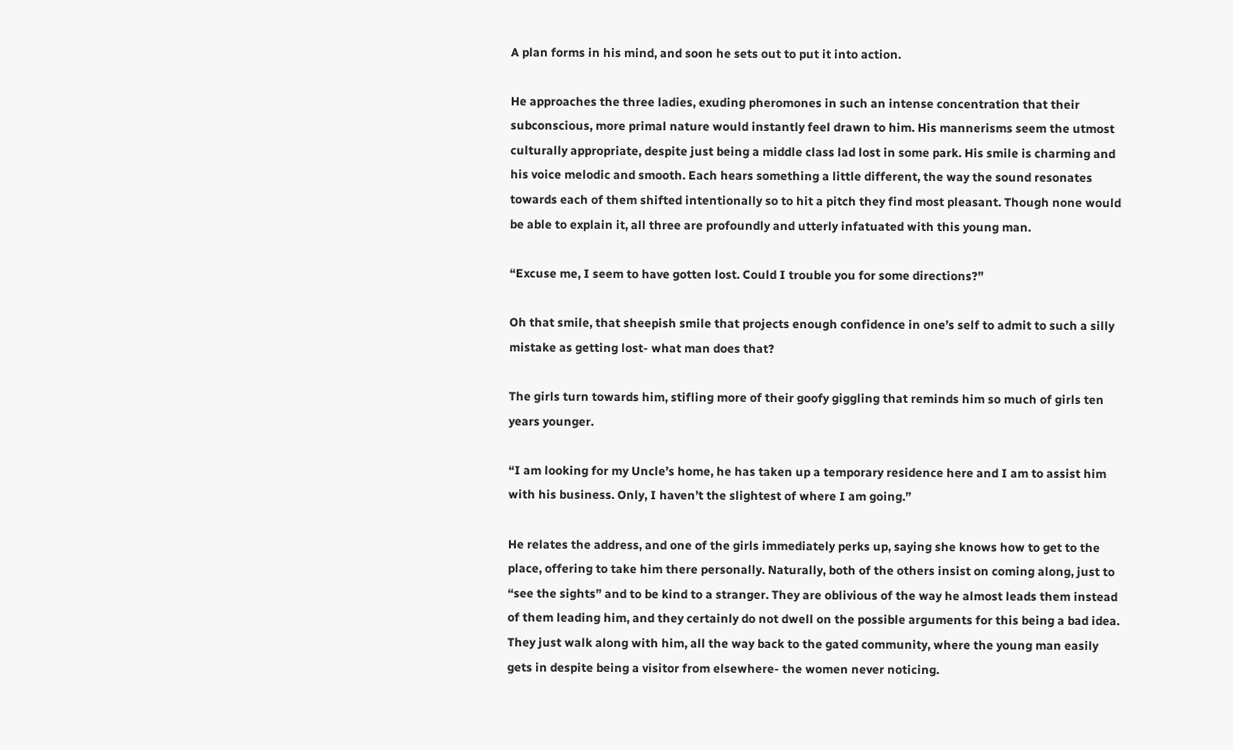A plan forms in his mind, and soon he sets out to put it into action.

He approaches the three ladies, exuding pheromones in such an intense concentration that their subconscious, more primal nature would instantly feel drawn to him. His mannerisms seem the utmost culturally appropriate, despite just being a middle class lad lost in some park. His smile is charming and his voice melodic and smooth. Each hears something a little different, the way the sound resonates towards each of them shifted intentionally so to hit a pitch they find most pleasant. Though none would be able to explain it, all three are profoundly and utterly infatuated with this young man.

“Excuse me, I seem to have gotten lost. Could I trouble you for some directions?”

Oh that smile, that sheepish smile that projects enough confidence in one’s self to admit to such a silly mistake as getting lost- what man does that?

The girls turn towards him, stifling more of their goofy giggling that reminds him so much of girls ten years younger.

“I am looking for my Uncle’s home, he has taken up a temporary residence here and I am to assist him with his business. Only, I haven’t the slightest of where I am going.”

He relates the address, and one of the girls immediately perks up, saying she knows how to get to the place, offering to take him there personally. Naturally, both of the others insist on coming along, just to “see the sights” and to be kind to a stranger. They are oblivious of the way he almost leads them instead of them leading him, and they certainly do not dwell on the possible arguments for this being a bad idea. They just walk along with him, all the way back to the gated community, where the young man easily gets in despite being a visitor from elsewhere- the women never noticing.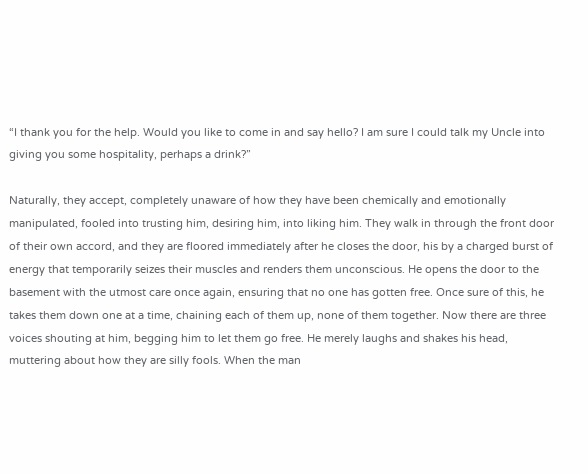“I thank you for the help. Would you like to come in and say hello? I am sure I could talk my Uncle into giving you some hospitality, perhaps a drink?”

Naturally, they accept, completely unaware of how they have been chemically and emotionally manipulated, fooled into trusting him, desiring him, into liking him. They walk in through the front door of their own accord, and they are floored immediately after he closes the door, his by a charged burst of energy that temporarily seizes their muscles and renders them unconscious. He opens the door to the basement with the utmost care once again, ensuring that no one has gotten free. Once sure of this, he takes them down one at a time, chaining each of them up, none of them together. Now there are three voices shouting at him, begging him to let them go free. He merely laughs and shakes his head, muttering about how they are silly fools. When the man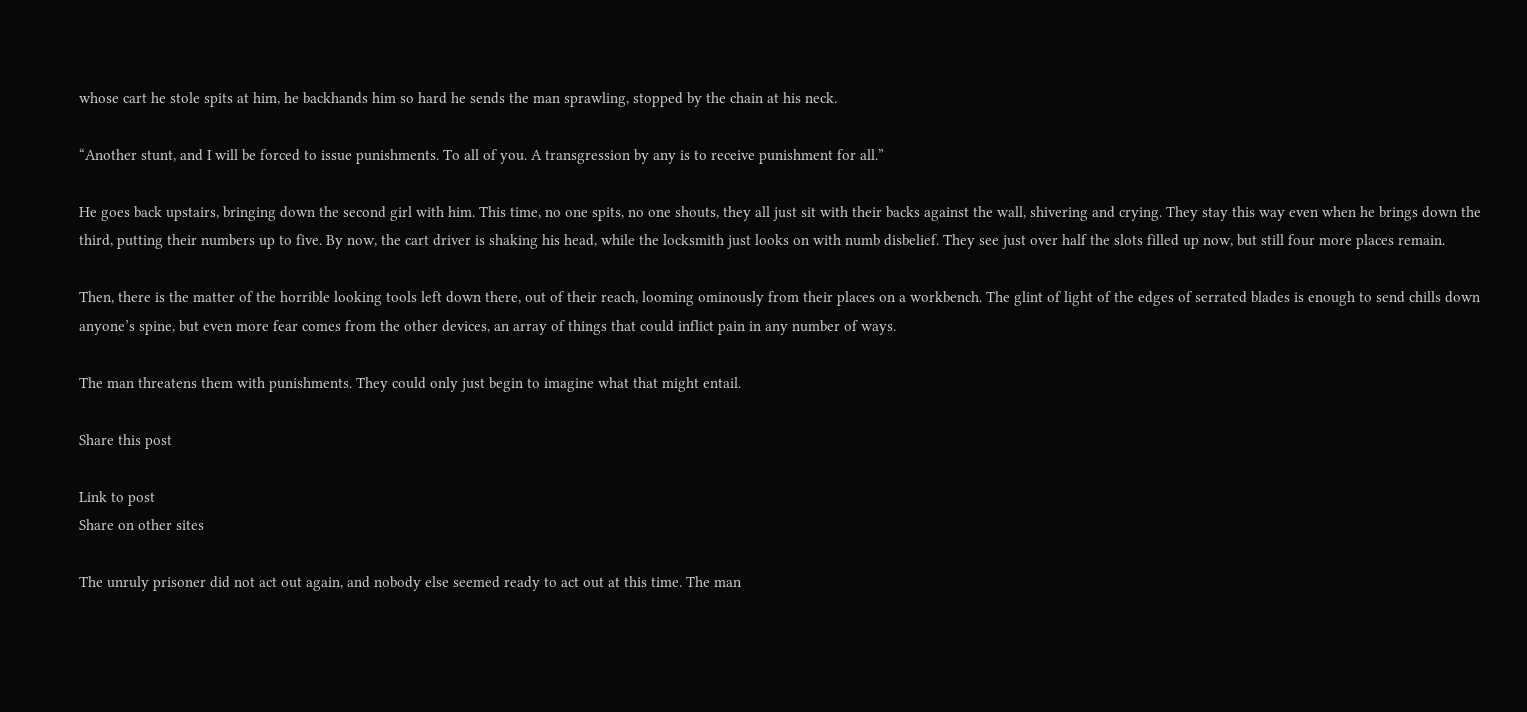whose cart he stole spits at him, he backhands him so hard he sends the man sprawling, stopped by the chain at his neck.

“Another stunt, and I will be forced to issue punishments. To all of you. A transgression by any is to receive punishment for all.”

He goes back upstairs, bringing down the second girl with him. This time, no one spits, no one shouts, they all just sit with their backs against the wall, shivering and crying. They stay this way even when he brings down the third, putting their numbers up to five. By now, the cart driver is shaking his head, while the locksmith just looks on with numb disbelief. They see just over half the slots filled up now, but still four more places remain.

Then, there is the matter of the horrible looking tools left down there, out of their reach, looming ominously from their places on a workbench. The glint of light of the edges of serrated blades is enough to send chills down anyone’s spine, but even more fear comes from the other devices, an array of things that could inflict pain in any number of ways.

The man threatens them with punishments. They could only just begin to imagine what that might entail.

Share this post

Link to post
Share on other sites

The unruly prisoner did not act out again, and nobody else seemed ready to act out at this time. The man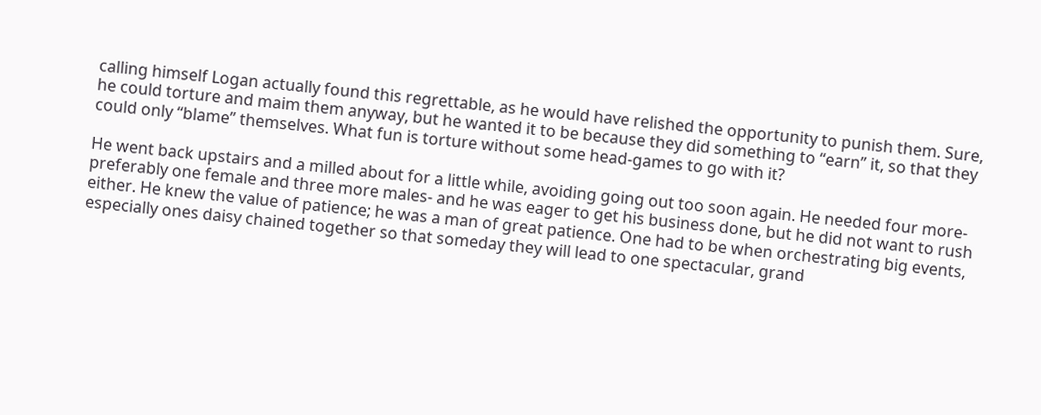calling himself Logan actually found this regrettable, as he would have relished the opportunity to punish them. Sure, he could torture and maim them anyway, but he wanted it to be because they did something to “earn” it, so that they could only “blame” themselves. What fun is torture without some head-games to go with it?

He went back upstairs and a milled about for a little while, avoiding going out too soon again. He needed four more- preferably one female and three more males- and he was eager to get his business done, but he did not want to rush either. He knew the value of patience; he was a man of great patience. One had to be when orchestrating big events, especially ones daisy chained together so that someday they will lead to one spectacular, grand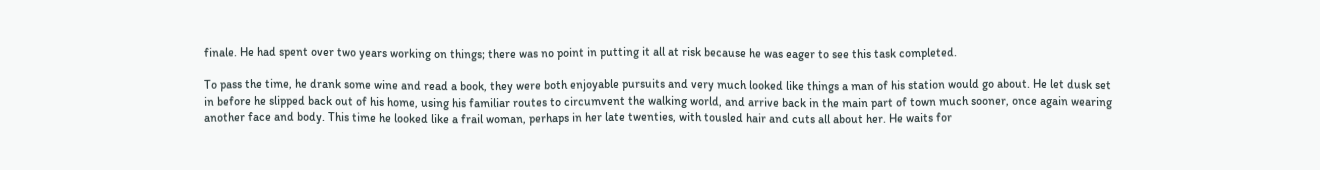finale. He had spent over two years working on things; there was no point in putting it all at risk because he was eager to see this task completed.

To pass the time, he drank some wine and read a book, they were both enjoyable pursuits and very much looked like things a man of his station would go about. He let dusk set in before he slipped back out of his home, using his familiar routes to circumvent the walking world, and arrive back in the main part of town much sooner, once again wearing another face and body. This time he looked like a frail woman, perhaps in her late twenties, with tousled hair and cuts all about her. He waits for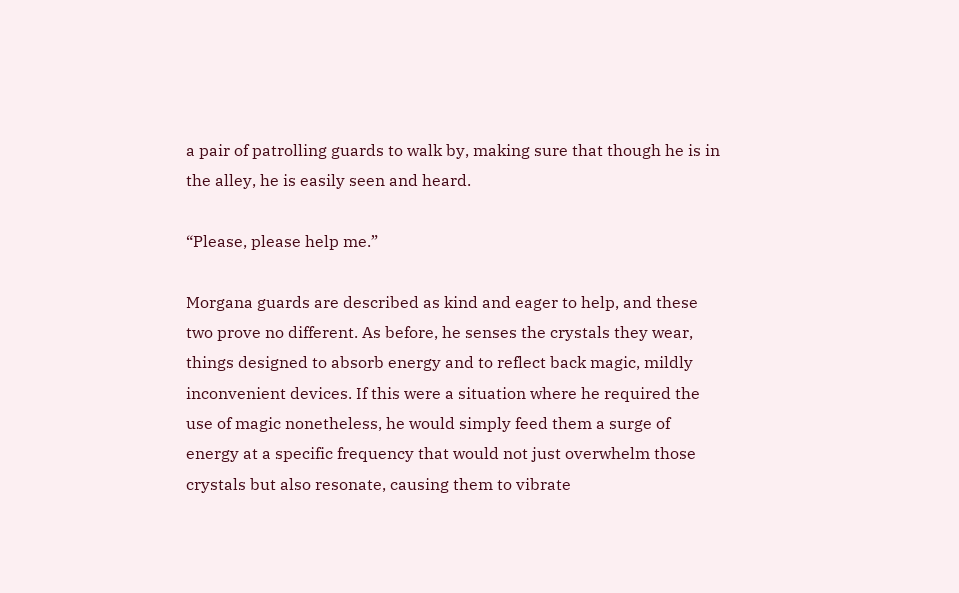a pair of patrolling guards to walk by, making sure that though he is in the alley, he is easily seen and heard.

“Please, please help me.”

Morgana guards are described as kind and eager to help, and these two prove no different. As before, he senses the crystals they wear, things designed to absorb energy and to reflect back magic, mildly inconvenient devices. If this were a situation where he required the use of magic nonetheless, he would simply feed them a surge of energy at a specific frequency that would not just overwhelm those crystals but also resonate, causing them to vibrate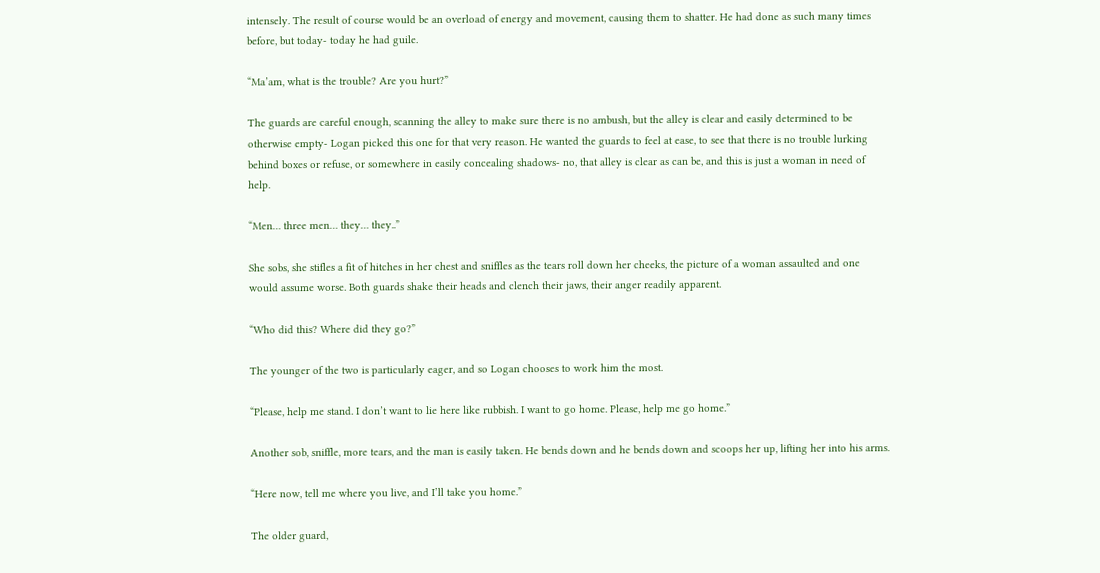intensely. The result of course would be an overload of energy and movement, causing them to shatter. He had done as such many times before, but today- today he had guile.

“Ma’am, what is the trouble? Are you hurt?”

The guards are careful enough, scanning the alley to make sure there is no ambush, but the alley is clear and easily determined to be otherwise empty- Logan picked this one for that very reason. He wanted the guards to feel at ease, to see that there is no trouble lurking behind boxes or refuse, or somewhere in easily concealing shadows- no, that alley is clear as can be, and this is just a woman in need of help.

“Men… three men… they… they..”

She sobs, she stifles a fit of hitches in her chest and sniffles as the tears roll down her cheeks, the picture of a woman assaulted and one would assume worse. Both guards shake their heads and clench their jaws, their anger readily apparent.

“Who did this? Where did they go?”

The younger of the two is particularly eager, and so Logan chooses to work him the most.

“Please, help me stand. I don’t want to lie here like rubbish. I want to go home. Please, help me go home.”

Another sob, sniffle, more tears, and the man is easily taken. He bends down and he bends down and scoops her up, lifting her into his arms.

“Here now, tell me where you live, and I’ll take you home.”

The older guard,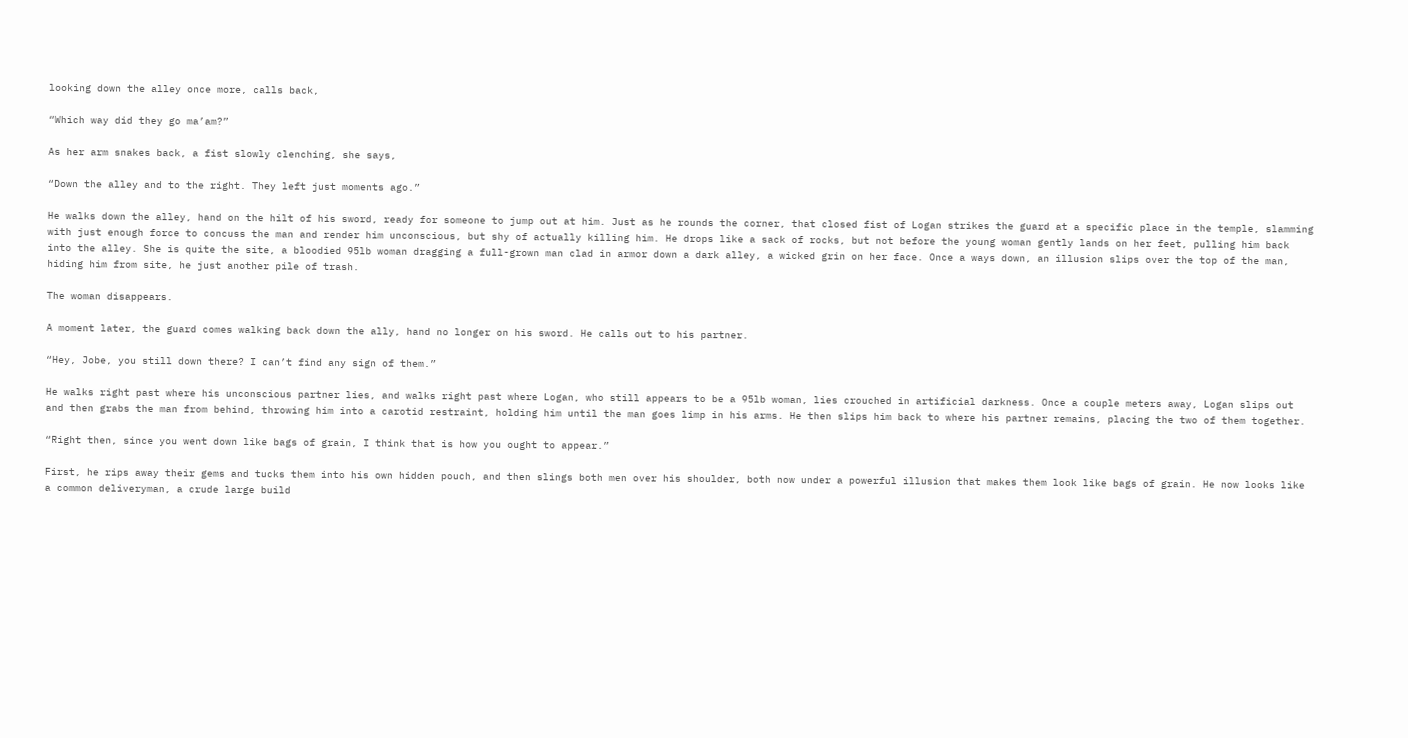looking down the alley once more, calls back,

“Which way did they go ma’am?”

As her arm snakes back, a fist slowly clenching, she says,

“Down the alley and to the right. They left just moments ago.”

He walks down the alley, hand on the hilt of his sword, ready for someone to jump out at him. Just as he rounds the corner, that closed fist of Logan strikes the guard at a specific place in the temple, slamming with just enough force to concuss the man and render him unconscious, but shy of actually killing him. He drops like a sack of rocks, but not before the young woman gently lands on her feet, pulling him back into the alley. She is quite the site, a bloodied 95lb woman dragging a full-grown man clad in armor down a dark alley, a wicked grin on her face. Once a ways down, an illusion slips over the top of the man, hiding him from site, he just another pile of trash.

The woman disappears.

A moment later, the guard comes walking back down the ally, hand no longer on his sword. He calls out to his partner.

“Hey, Jobe, you still down there? I can’t find any sign of them.”

He walks right past where his unconscious partner lies, and walks right past where Logan, who still appears to be a 95lb woman, lies crouched in artificial darkness. Once a couple meters away, Logan slips out and then grabs the man from behind, throwing him into a carotid restraint, holding him until the man goes limp in his arms. He then slips him back to where his partner remains, placing the two of them together.

“Right then, since you went down like bags of grain, I think that is how you ought to appear.”

First, he rips away their gems and tucks them into his own hidden pouch, and then slings both men over his shoulder, both now under a powerful illusion that makes them look like bags of grain. He now looks like a common deliveryman, a crude large build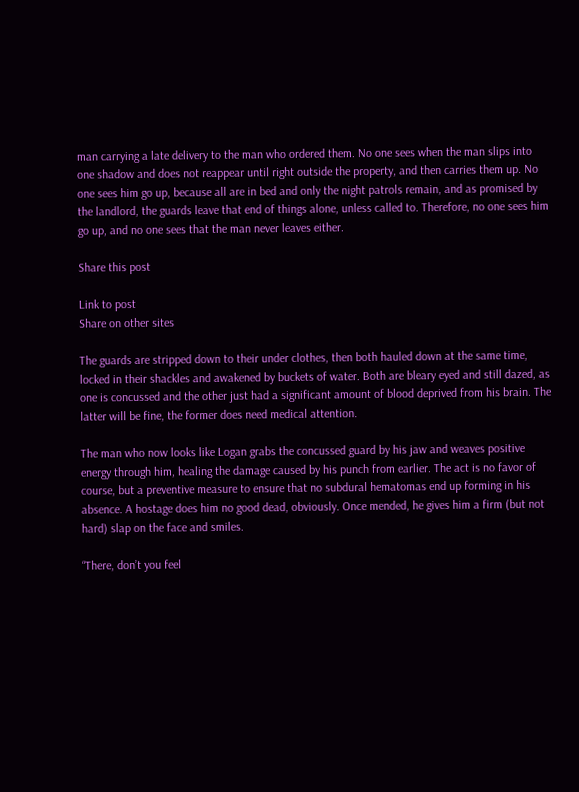man carrying a late delivery to the man who ordered them. No one sees when the man slips into one shadow and does not reappear until right outside the property, and then carries them up. No one sees him go up, because all are in bed and only the night patrols remain, and as promised by the landlord, the guards leave that end of things alone, unless called to. Therefore, no one sees him go up, and no one sees that the man never leaves either.

Share this post

Link to post
Share on other sites

The guards are stripped down to their under clothes, then both hauled down at the same time, locked in their shackles and awakened by buckets of water. Both are bleary eyed and still dazed, as one is concussed and the other just had a significant amount of blood deprived from his brain. The latter will be fine, the former does need medical attention.

The man who now looks like Logan grabs the concussed guard by his jaw and weaves positive energy through him, healing the damage caused by his punch from earlier. The act is no favor of course, but a preventive measure to ensure that no subdural hematomas end up forming in his absence. A hostage does him no good dead, obviously. Once mended, he gives him a firm (but not hard) slap on the face and smiles.

“There, don’t you feel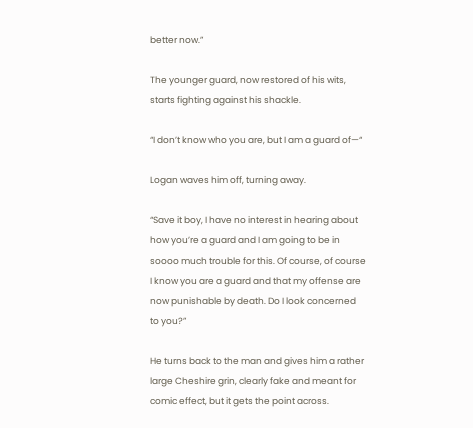better now.”

The younger guard, now restored of his wits, starts fighting against his shackle.

“I don’t know who you are, but I am a guard of—“

Logan waves him off, turning away.

“Save it boy, I have no interest in hearing about how you’re a guard and I am going to be in soooo much trouble for this. Of course, of course I know you are a guard and that my offense are now punishable by death. Do I look concerned to you?”

He turns back to the man and gives him a rather large Cheshire grin, clearly fake and meant for comic effect, but it gets the point across.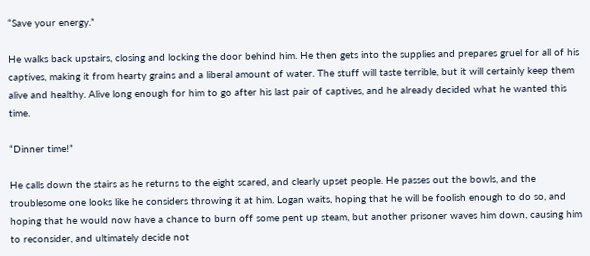“Save your energy.”

He walks back upstairs, closing and locking the door behind him. He then gets into the supplies and prepares gruel for all of his captives, making it from hearty grains and a liberal amount of water. The stuff will taste terrible, but it will certainly keep them alive and healthy. Alive long enough for him to go after his last pair of captives, and he already decided what he wanted this time.

“Dinner time!”

He calls down the stairs as he returns to the eight scared, and clearly upset people. He passes out the bowls, and the troublesome one looks like he considers throwing it at him. Logan waits, hoping that he will be foolish enough to do so, and hoping that he would now have a chance to burn off some pent up steam, but another prisoner waves him down, causing him to reconsider, and ultimately decide not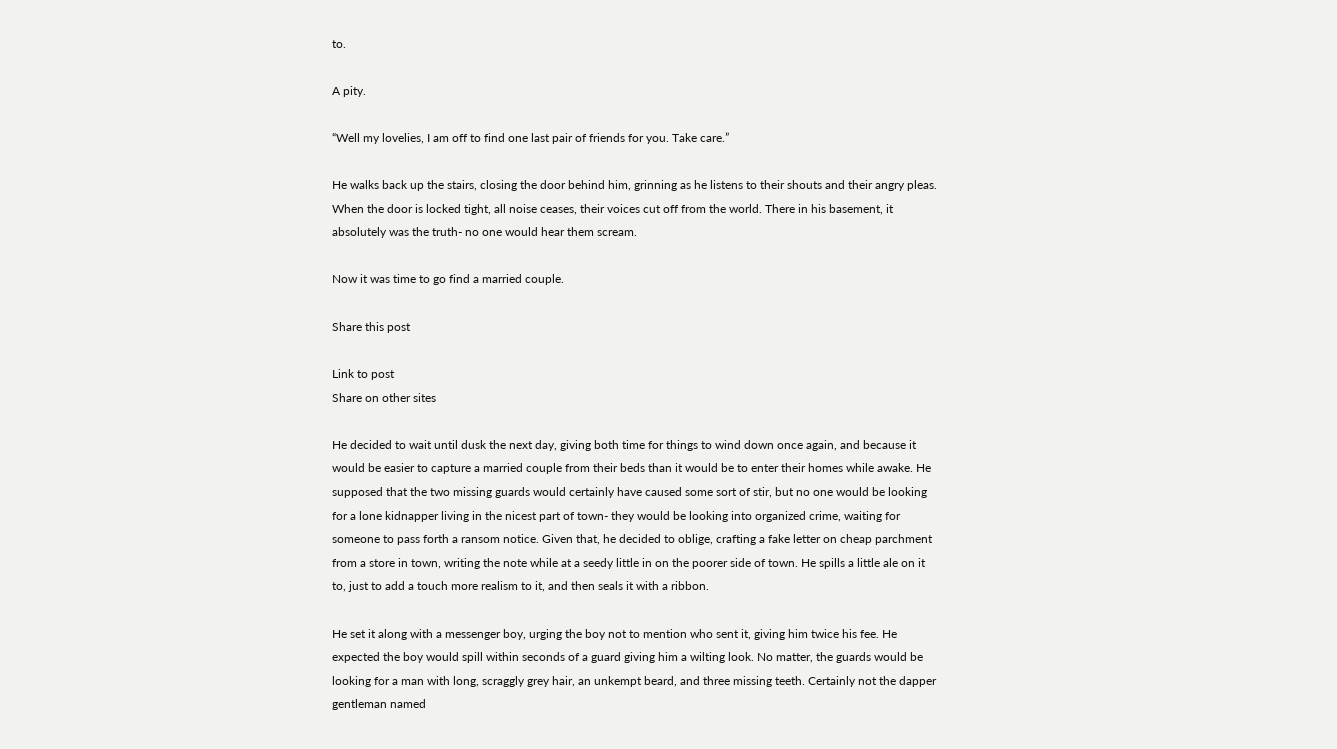to.

A pity.

“Well my lovelies, I am off to find one last pair of friends for you. Take care.”

He walks back up the stairs, closing the door behind him, grinning as he listens to their shouts and their angry pleas. When the door is locked tight, all noise ceases, their voices cut off from the world. There in his basement, it absolutely was the truth- no one would hear them scream.

Now it was time to go find a married couple.

Share this post

Link to post
Share on other sites

He decided to wait until dusk the next day, giving both time for things to wind down once again, and because it would be easier to capture a married couple from their beds than it would be to enter their homes while awake. He supposed that the two missing guards would certainly have caused some sort of stir, but no one would be looking for a lone kidnapper living in the nicest part of town- they would be looking into organized crime, waiting for someone to pass forth a ransom notice. Given that, he decided to oblige, crafting a fake letter on cheap parchment from a store in town, writing the note while at a seedy little in on the poorer side of town. He spills a little ale on it to, just to add a touch more realism to it, and then seals it with a ribbon.

He set it along with a messenger boy, urging the boy not to mention who sent it, giving him twice his fee. He expected the boy would spill within seconds of a guard giving him a wilting look. No matter, the guards would be looking for a man with long, scraggly grey hair, an unkempt beard, and three missing teeth. Certainly not the dapper gentleman named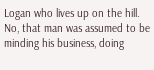Logan who lives up on the hill. No, that man was assumed to be minding his business, doing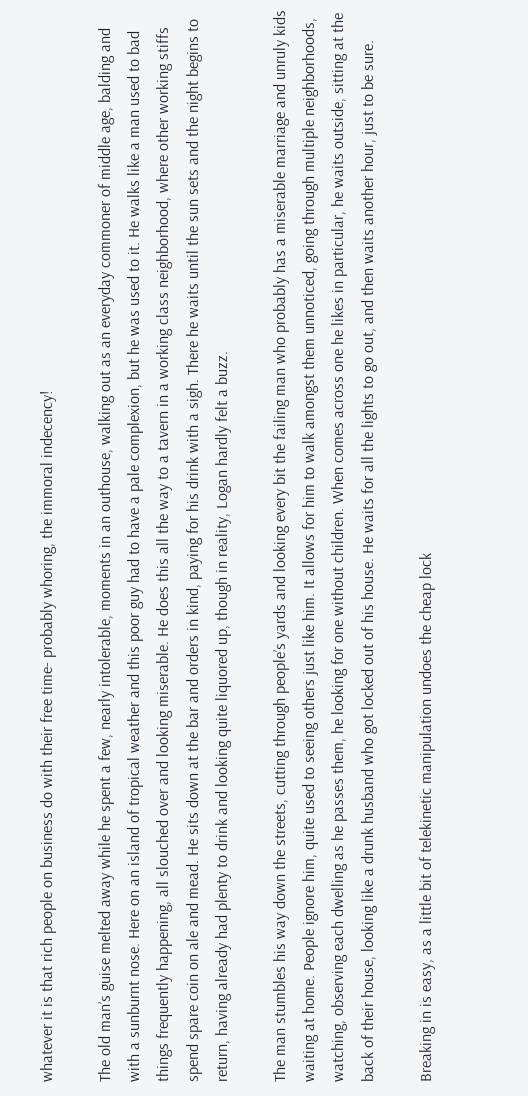whatever it is that rich people on business do with their free time- probably whoring, the immoral indecency!

The old man’s guise melted away while he spent a few, nearly intolerable, moments in an outhouse, walking out as an everyday commoner of middle age, balding and with a sunburnt nose. Here on an island of tropical weather and this poor guy had to have a pale complexion, but he was used to it. He walks like a man used to bad things frequently happening, all slouched over and looking miserable. He does this all the way to a tavern in a working class neighborhood, where other working stiffs spend spare coin on ale and mead. He sits down at the bar and orders in kind, paying for his drink with a sigh. There he waits until the sun sets and the night begins to return, having already had plenty to drink and looking quite liquored up, though in reality, Logan hardly felt a buzz.

The man stumbles his way down the streets, cutting through people’s yards and looking every bit the failing man who probably has a miserable marriage and unruly kids waiting at home. People ignore him, quite used to seeing others just like him. It allows for him to walk amongst them unnoticed, going through multiple neighborhoods, watching, observing each dwelling as he passes them, he looking for one without children. When comes across one he likes in particular, he waits outside, sitting at the back of their house, looking like a drunk husband who got locked out of his house. He waits for all the lights to go out, and then waits another hour, just to be sure.

Breaking in is easy, as a little bit of telekinetic manipulation undoes the cheap lock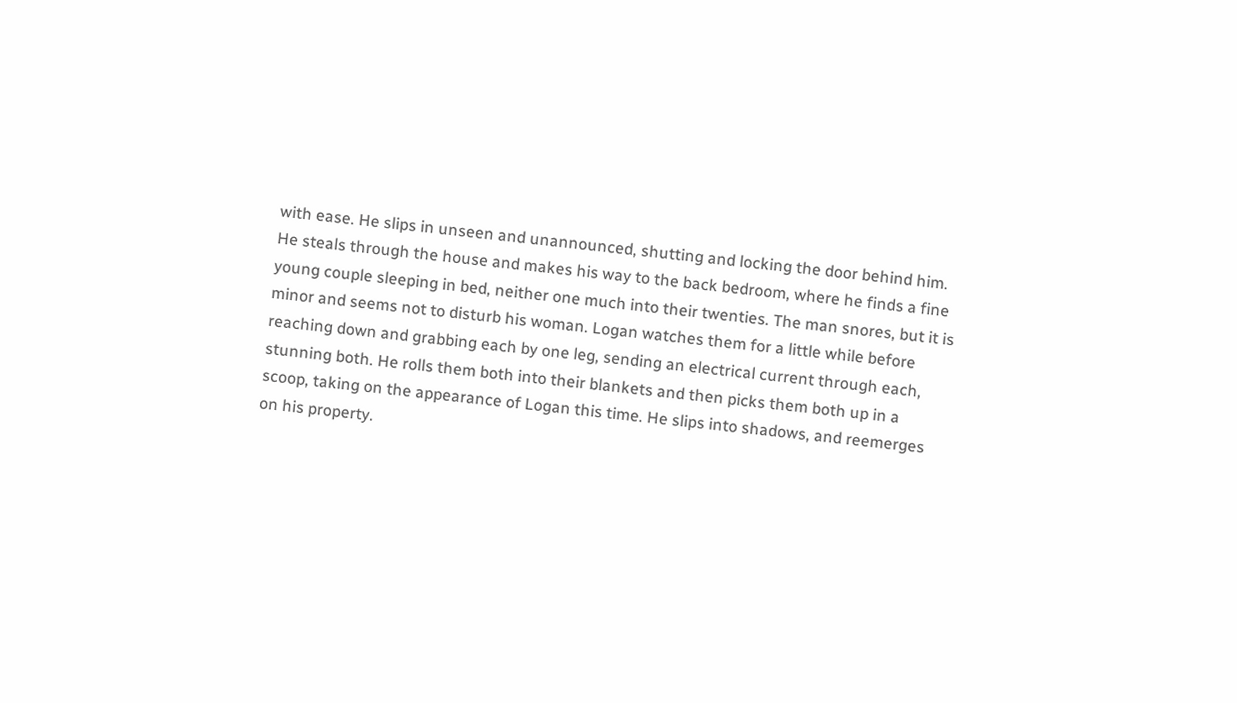with ease. He slips in unseen and unannounced, shutting and locking the door behind him. He steals through the house and makes his way to the back bedroom, where he finds a fine young couple sleeping in bed, neither one much into their twenties. The man snores, but it is minor and seems not to disturb his woman. Logan watches them for a little while before reaching down and grabbing each by one leg, sending an electrical current through each, stunning both. He rolls them both into their blankets and then picks them both up in a scoop, taking on the appearance of Logan this time. He slips into shadows, and reemerges on his property.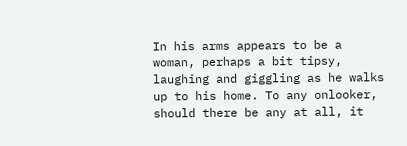In his arms appears to be a woman, perhaps a bit tipsy, laughing and giggling as he walks up to his home. To any onlooker, should there be any at all, it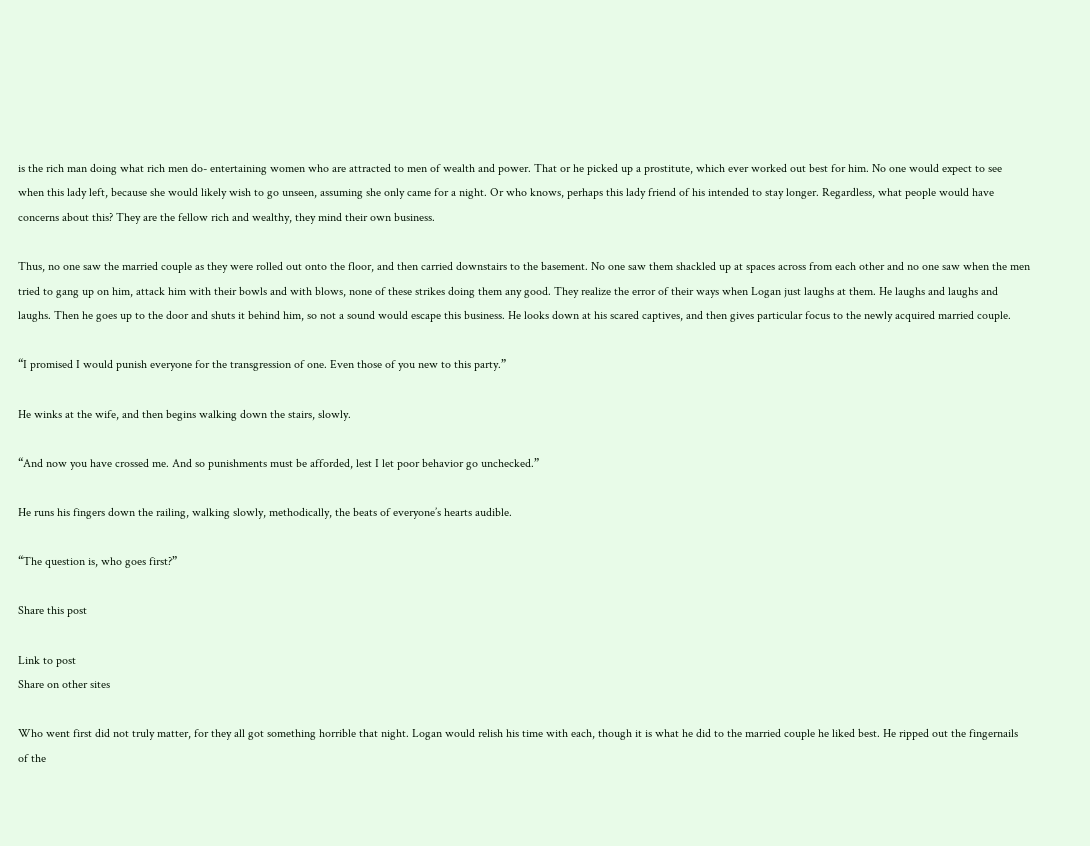is the rich man doing what rich men do- entertaining women who are attracted to men of wealth and power. That or he picked up a prostitute, which ever worked out best for him. No one would expect to see when this lady left, because she would likely wish to go unseen, assuming she only came for a night. Or who knows, perhaps this lady friend of his intended to stay longer. Regardless, what people would have concerns about this? They are the fellow rich and wealthy, they mind their own business.

Thus, no one saw the married couple as they were rolled out onto the floor, and then carried downstairs to the basement. No one saw them shackled up at spaces across from each other and no one saw when the men tried to gang up on him, attack him with their bowls and with blows, none of these strikes doing them any good. They realize the error of their ways when Logan just laughs at them. He laughs and laughs and laughs. Then he goes up to the door and shuts it behind him, so not a sound would escape this business. He looks down at his scared captives, and then gives particular focus to the newly acquired married couple.

“I promised I would punish everyone for the transgression of one. Even those of you new to this party.”

He winks at the wife, and then begins walking down the stairs, slowly.

“And now you have crossed me. And so punishments must be afforded, lest I let poor behavior go unchecked.”

He runs his fingers down the railing, walking slowly, methodically, the beats of everyone’s hearts audible.

“The question is, who goes first?”

Share this post

Link to post
Share on other sites

Who went first did not truly matter, for they all got something horrible that night. Logan would relish his time with each, though it is what he did to the married couple he liked best. He ripped out the fingernails of the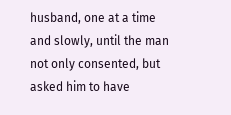husband, one at a time and slowly, until the man not only consented, but asked him to have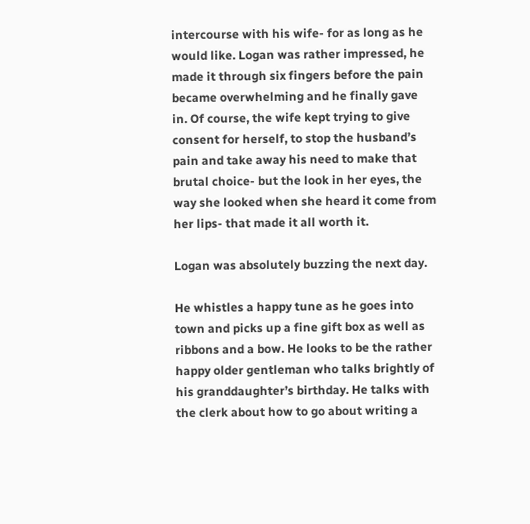intercourse with his wife- for as long as he would like. Logan was rather impressed, he made it through six fingers before the pain became overwhelming and he finally gave in. Of course, the wife kept trying to give consent for herself, to stop the husband’s pain and take away his need to make that brutal choice- but the look in her eyes, the way she looked when she heard it come from her lips- that made it all worth it.

Logan was absolutely buzzing the next day.

He whistles a happy tune as he goes into town and picks up a fine gift box as well as ribbons and a bow. He looks to be the rather happy older gentleman who talks brightly of his granddaughter’s birthday. He talks with the clerk about how to go about writing a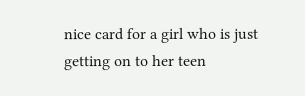nice card for a girl who is just getting on to her teen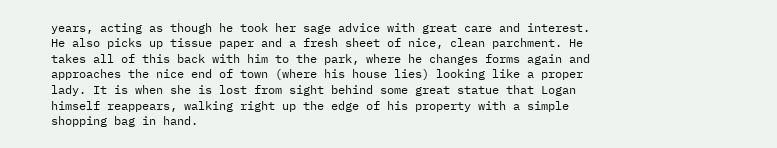years, acting as though he took her sage advice with great care and interest. He also picks up tissue paper and a fresh sheet of nice, clean parchment. He takes all of this back with him to the park, where he changes forms again and approaches the nice end of town (where his house lies) looking like a proper lady. It is when she is lost from sight behind some great statue that Logan himself reappears, walking right up the edge of his property with a simple shopping bag in hand.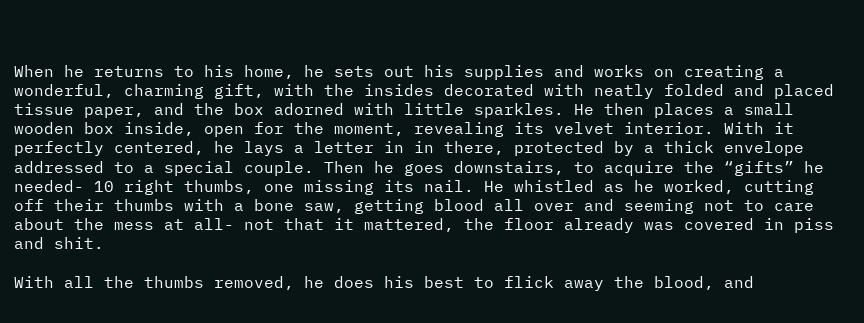When he returns to his home, he sets out his supplies and works on creating a wonderful, charming gift, with the insides decorated with neatly folded and placed tissue paper, and the box adorned with little sparkles. He then places a small wooden box inside, open for the moment, revealing its velvet interior. With it perfectly centered, he lays a letter in in there, protected by a thick envelope addressed to a special couple. Then he goes downstairs, to acquire the “gifts” he needed- 10 right thumbs, one missing its nail. He whistled as he worked, cutting off their thumbs with a bone saw, getting blood all over and seeming not to care about the mess at all- not that it mattered, the floor already was covered in piss and shit.

With all the thumbs removed, he does his best to flick away the blood, and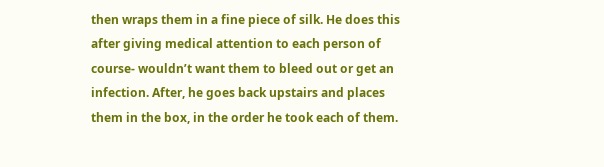then wraps them in a fine piece of silk. He does this after giving medical attention to each person of course- wouldn’t want them to bleed out or get an infection. After, he goes back upstairs and places them in the box, in the order he took each of them.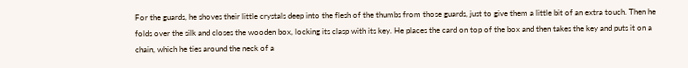For the guards, he shoves their little crystals deep into the flesh of the thumbs from those guards, just to give them a little bit of an extra touch. Then he folds over the silk and closes the wooden box, locking its clasp with its key. He places the card on top of the box and then takes the key and puts it on a chain, which he ties around the neck of a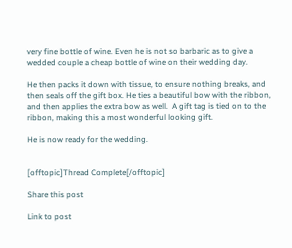very fine bottle of wine. Even he is not so barbaric as to give a wedded couple a cheap bottle of wine on their wedding day.

He then packs it down with tissue, to ensure nothing breaks, and then seals off the gift box. He ties a beautiful bow with the ribbon, and then applies the extra bow as well.  A gift tag is tied on to the ribbon, making this a most wonderful looking gift.

He is now ready for the wedding.


[offtopic]Thread Complete[/offtopic]

Share this post

Link to post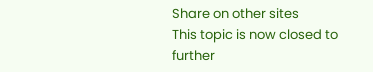Share on other sites
This topic is now closed to further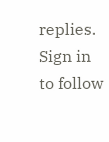replies.
Sign in to follow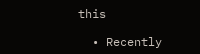this

  • Recently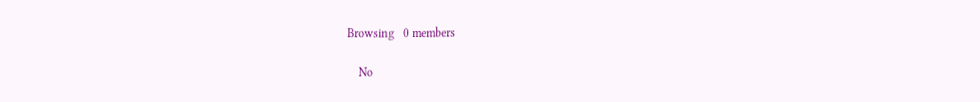Browsing   0 members

    No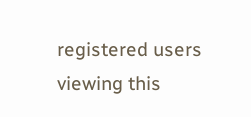registered users viewing this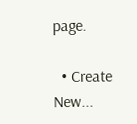page.

  • Create New...